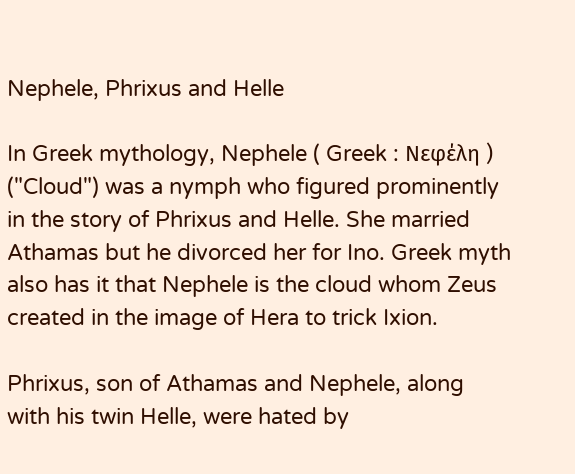Nephele, Phrixus and Helle

In Greek mythology, Nephele ( Greek : Νεφέλη ) ("Cloud") was a nymph who figured prominently in the story of Phrixus and Helle. She married Athamas but he divorced her for Ino. Greek myth also has it that Nephele is the cloud whom Zeus created in the image of Hera to trick Ixion.

Phrixus, son of Athamas and Nephele, along with his twin Helle, were hated by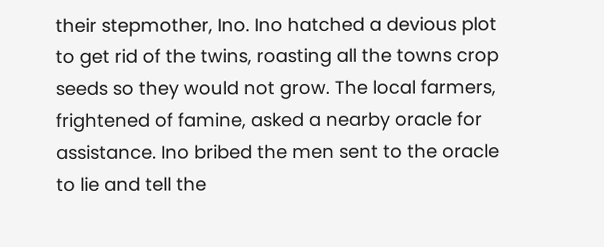their stepmother, Ino. Ino hatched a devious plot to get rid of the twins, roasting all the towns crop seeds so they would not grow. The local farmers, frightened of famine, asked a nearby oracle for assistance. Ino bribed the men sent to the oracle to lie and tell the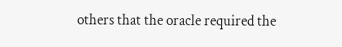others that the oracle required the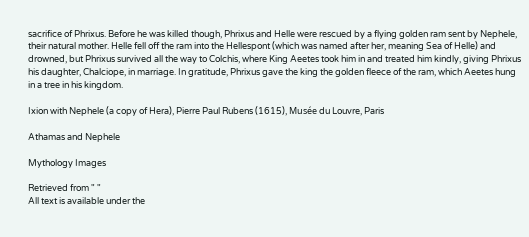sacrifice of Phrixus. Before he was killed though, Phrixus and Helle were rescued by a flying golden ram sent by Nephele, their natural mother. Helle fell off the ram into the Hellespont (which was named after her, meaning Sea of Helle) and drowned, but Phrixus survived all the way to Colchis, where King Aeetes took him in and treated him kindly, giving Phrixus his daughter, Chalciope, in marriage. In gratitude, Phrixus gave the king the golden fleece of the ram, which Aeetes hung in a tree in his kingdom.

Ixion with Nephele (a copy of Hera), Pierre Paul Rubens (1615), Musée du Louvre, Paris

Athamas and Nephele

Mythology Images

Retrieved from " "
All text is available under the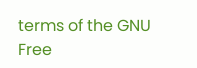terms of the GNU Free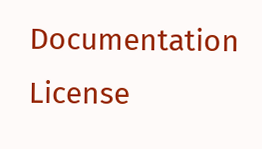Documentation License